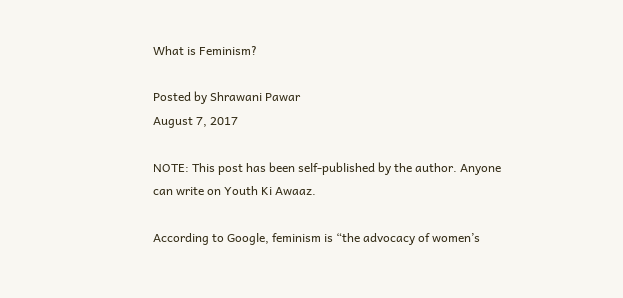What is Feminism?

Posted by Shrawani Pawar
August 7, 2017

NOTE: This post has been self-published by the author. Anyone can write on Youth Ki Awaaz.

According to Google, feminism is “the advocacy of women’s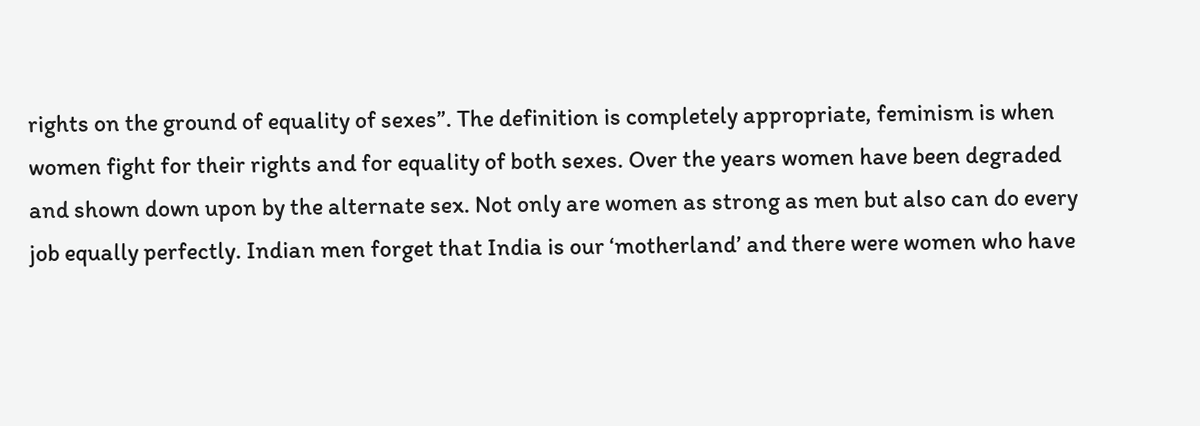rights on the ground of equality of sexes”. The definition is completely appropriate, feminism is when women fight for their rights and for equality of both sexes. Over the years women have been degraded and shown down upon by the alternate sex. Not only are women as strong as men but also can do every job equally perfectly. Indian men forget that India is our ‘motherland’ and there were women who have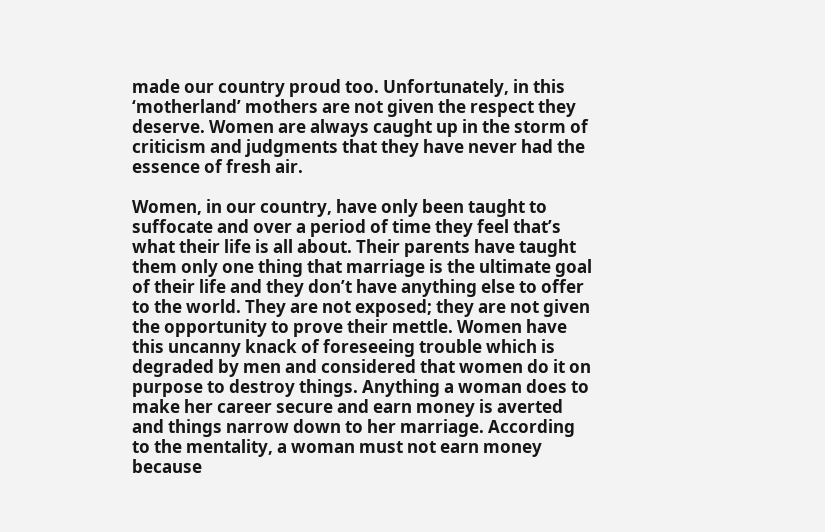made our country proud too. Unfortunately, in this ‘motherland’ mothers are not given the respect they deserve. Women are always caught up in the storm of criticism and judgments that they have never had the essence of fresh air.

Women, in our country, have only been taught to suffocate and over a period of time they feel that’s what their life is all about. Their parents have taught them only one thing that marriage is the ultimate goal of their life and they don’t have anything else to offer to the world. They are not exposed; they are not given the opportunity to prove their mettle. Women have this uncanny knack of foreseeing trouble which is degraded by men and considered that women do it on purpose to destroy things. Anything a woman does to make her career secure and earn money is averted and things narrow down to her marriage. According to the mentality, a woman must not earn money because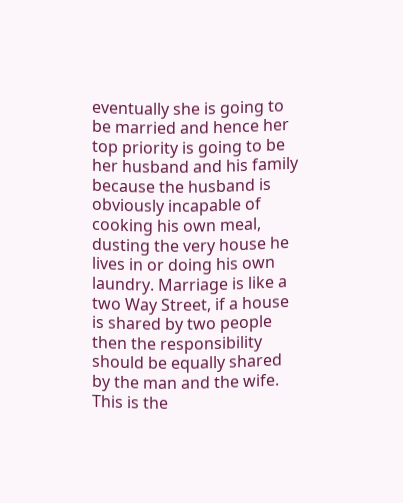eventually she is going to be married and hence her top priority is going to be her husband and his family because the husband is obviously incapable of cooking his own meal, dusting the very house he lives in or doing his own laundry. Marriage is like a two Way Street, if a house is shared by two people then the responsibility should be equally shared by the man and the wife. This is the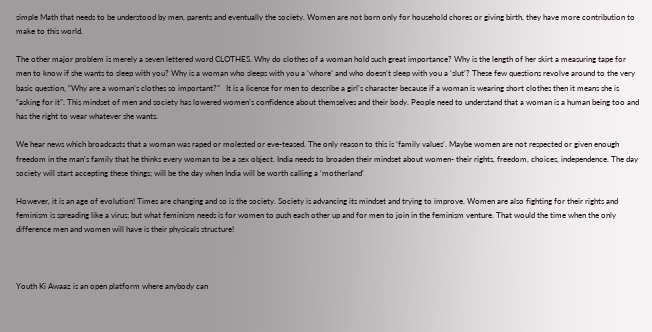simple Math that needs to be understood by men, parents and eventually the society. Women are not born only for household chores or giving birth, they have more contribution to make to this world.

The other major problem is merely a seven lettered word CLOTHES. Why do clothes of a woman hold such great importance? Why is the length of her skirt a measuring tape for men to know if she wants to sleep with you? Why is a woman who sleeps with you a ‘whore’ and who doesn’t sleep with you a ‘slut’? These few questions revolve around to the very basic question, “Why are a woman’s clothes so important?”   It is a license for men to describe a girl’s character because if a woman is wearing short clothes then it means she is “asking for it”. This mindset of men and society has lowered women’s confidence about themselves and their body. People need to understand that a woman is a human being too and has the right to wear whatever she wants.

We hear news which broadcasts that a woman was raped or molested or eve-teased. The only reason to this is ‘family values’. Maybe women are not respected or given enough freedom in the man’s family that he thinks every woman to be a sex object. India needs to broaden their mindset about women- their rights, freedom, choices, independence. The day society will start accepting these things; will be the day when India will be worth calling a ‘motherland’

However, it is an age of evolution! Times are changing and so is the society. Society is advancing its mindset and trying to improve. Women are also fighting for their rights and feminism is spreading like a virus; but what feminism needs is for women to push each other up and for men to join in the feminism venture. That would the time when the only difference men and women will have is their physicals structure!



Youth Ki Awaaz is an open platform where anybody can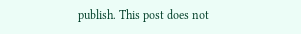publish. This post does not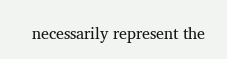necessarily represent the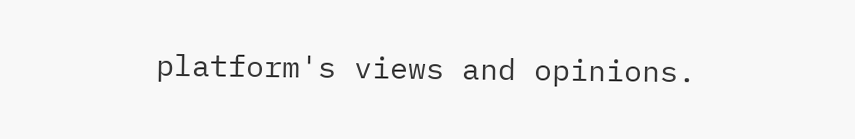platform's views and opinions.